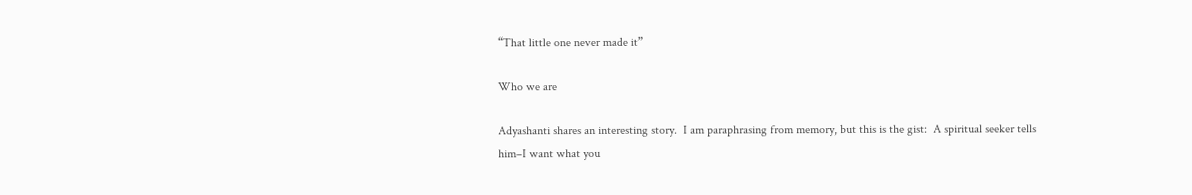“That little one never made it”

Who we are

Adyashanti shares an interesting story.  I am paraphrasing from memory, but this is the gist:  A spiritual seeker tells him–I want what you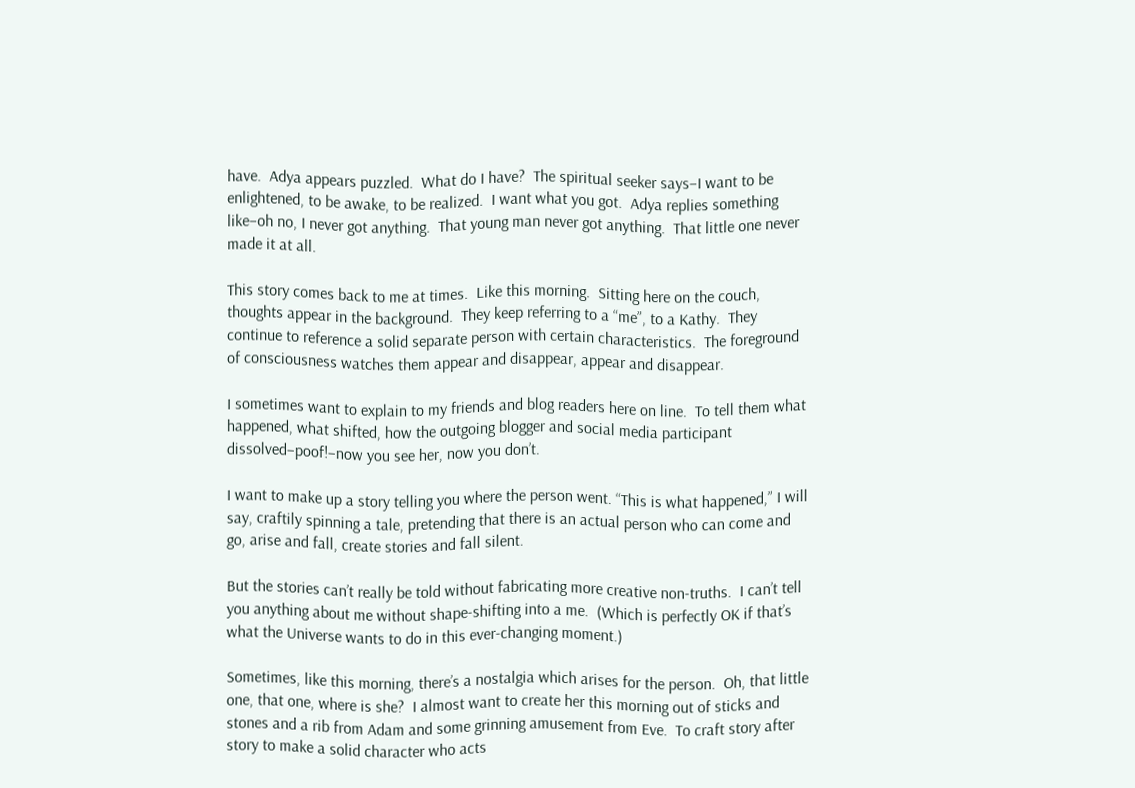have.  Adya appears puzzled.  What do I have?  The spiritual seeker says–I want to be enlightened, to be awake, to be realized.  I want what you got.  Adya replies something like–oh no, I never got anything.  That young man never got anything.  That little one never made it at all.

This story comes back to me at times.  Like this morning.  Sitting here on the couch, thoughts appear in the background.  They keep referring to a “me”, to a Kathy.  They continue to reference a solid separate person with certain characteristics.  The foreground of consciousness watches them appear and disappear, appear and disappear.

I sometimes want to explain to my friends and blog readers here on line.  To tell them what happened, what shifted, how the outgoing blogger and social media participant dissolved–poof!–now you see her, now you don’t.

I want to make up a story telling you where the person went. “This is what happened,” I will say, craftily spinning a tale, pretending that there is an actual person who can come and go, arise and fall, create stories and fall silent.

But the stories can’t really be told without fabricating more creative non-truths.  I can’t tell you anything about me without shape-shifting into a me.  (Which is perfectly OK if that’s what the Universe wants to do in this ever-changing moment.)

Sometimes, like this morning, there’s a nostalgia which arises for the person.  Oh, that little one, that one, where is she?  I almost want to create her this morning out of sticks and stones and a rib from Adam and some grinning amusement from Eve.  To craft story after story to make a solid character who acts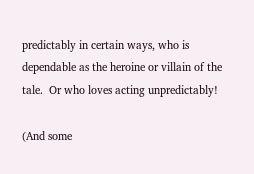predictably in certain ways, who is dependable as the heroine or villain of the tale.  Or who loves acting unpredictably!

(And some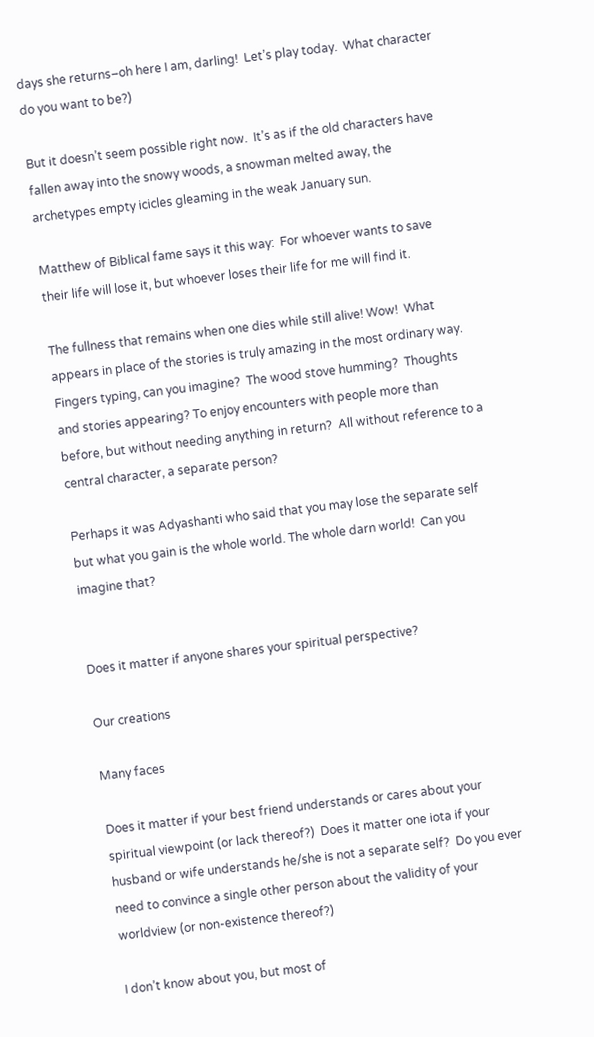days she returns–oh here I am, darling!  Let’s play today.  What character do you want to be?)

But it doesn’t seem possible right now.  It’s as if the old characters have fallen away into the snowy woods, a snowman melted away, the archetypes empty icicles gleaming in the weak January sun.

Matthew of Biblical fame says it this way:  For whoever wants to save their life will lose it, but whoever loses their life for me will find it.

The fullness that remains when one dies while still alive! Wow!  What appears in place of the stories is truly amazing in the most ordinary way.  Fingers typing, can you imagine?  The wood stove humming?  Thoughts and stories appearing? To enjoy encounters with people more than before, but without needing anything in return?  All without reference to a central character, a separate person?

Perhaps it was Adyashanti who said that you may lose the separate self but what you gain is the whole world. The whole darn world!  Can you imagine that?


Does it matter if anyone shares your spiritual perspective?

Our creations

Many faces

Does it matter if your best friend understands or cares about your spiritual viewpoint (or lack thereof?)  Does it matter one iota if your husband or wife understands he/she is not a separate self?  Do you ever need to convince a single other person about the validity of your worldview (or non-existence thereof?)

I don’t know about you, but most of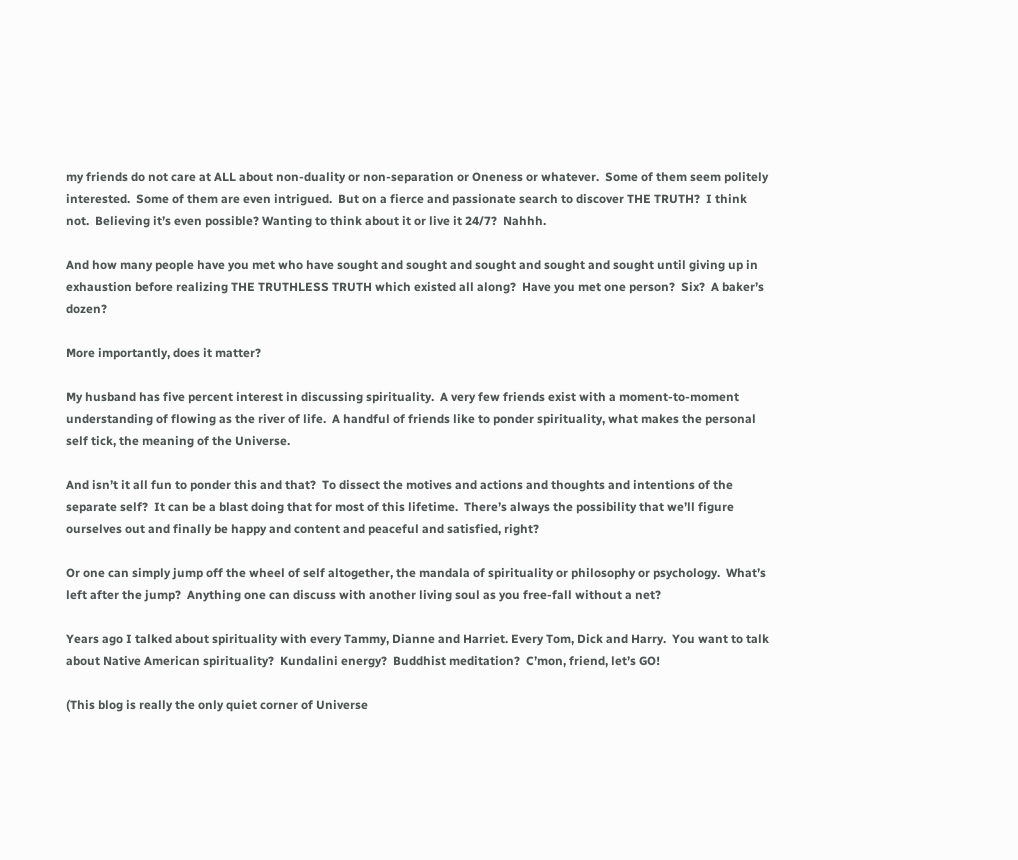my friends do not care at ALL about non-duality or non-separation or Oneness or whatever.  Some of them seem politely interested.  Some of them are even intrigued.  But on a fierce and passionate search to discover THE TRUTH?  I think not.  Believing it’s even possible? Wanting to think about it or live it 24/7?  Nahhh.

And how many people have you met who have sought and sought and sought and sought and sought until giving up in exhaustion before realizing THE TRUTHLESS TRUTH which existed all along?  Have you met one person?  Six?  A baker’s dozen?

More importantly, does it matter?

My husband has five percent interest in discussing spirituality.  A very few friends exist with a moment-to-moment understanding of flowing as the river of life.  A handful of friends like to ponder spirituality, what makes the personal self tick, the meaning of the Universe.

And isn’t it all fun to ponder this and that?  To dissect the motives and actions and thoughts and intentions of the separate self?  It can be a blast doing that for most of this lifetime.  There’s always the possibility that we’ll figure ourselves out and finally be happy and content and peaceful and satisfied, right?

Or one can simply jump off the wheel of self altogether, the mandala of spirituality or philosophy or psychology.  What’s left after the jump?  Anything one can discuss with another living soul as you free-fall without a net?

Years ago I talked about spirituality with every Tammy, Dianne and Harriet. Every Tom, Dick and Harry.  You want to talk about Native American spirituality?  Kundalini energy?  Buddhist meditation?  C’mon, friend, let’s GO!

(This blog is really the only quiet corner of Universe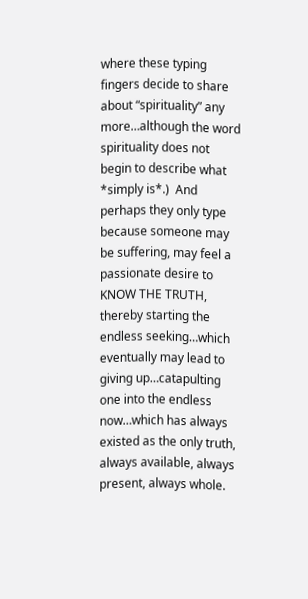where these typing fingers decide to share about “spirituality” any more…although the word spirituality does not begin to describe what *simply is*.)  And perhaps they only type because someone may be suffering, may feel a passionate desire to KNOW THE TRUTH, thereby starting the endless seeking…which eventually may lead to giving up…catapulting one into the endless now…which has always existed as the only truth, always available, always present, always whole.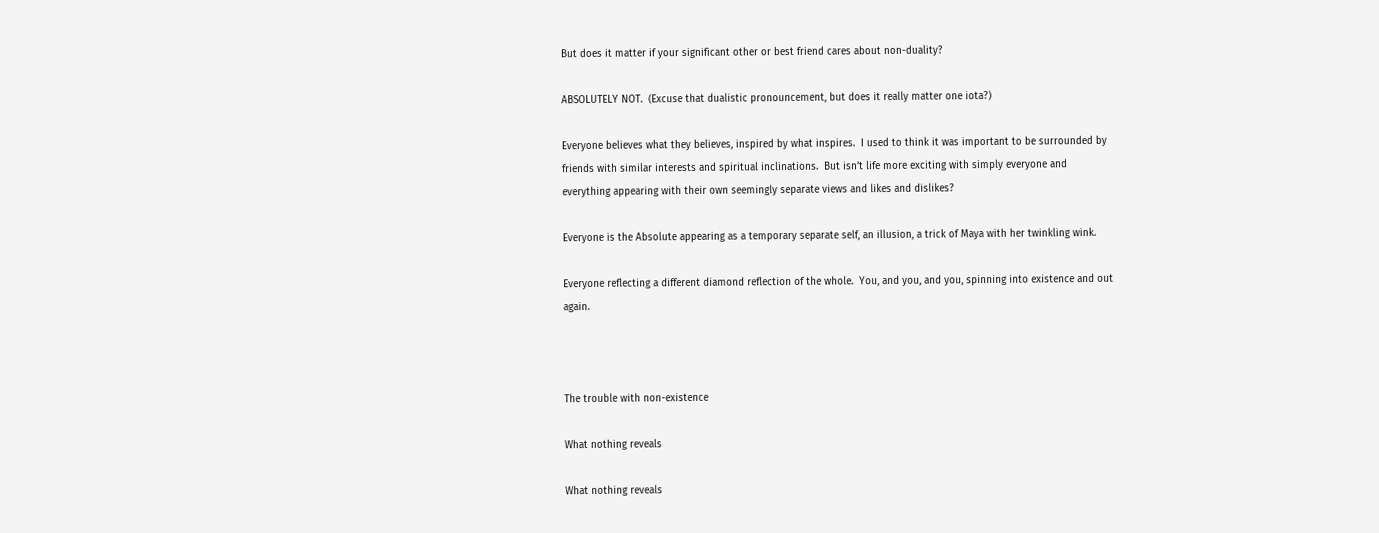But does it matter if your significant other or best friend cares about non-duality?

ABSOLUTELY NOT.  (Excuse that dualistic pronouncement, but does it really matter one iota?)

Everyone believes what they believes, inspired by what inspires.  I used to think it was important to be surrounded by friends with similar interests and spiritual inclinations.  But isn’t life more exciting with simply everyone and everything appearing with their own seemingly separate views and likes and dislikes?

Everyone is the Absolute appearing as a temporary separate self, an illusion, a trick of Maya with her twinkling wink.

Everyone reflecting a different diamond reflection of the whole.  You, and you, and you, spinning into existence and out again.



The trouble with non-existence

What nothing reveals

What nothing reveals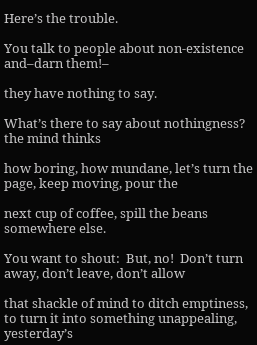Here’s the trouble.

You talk to people about non-existence and–darn them!–

they have nothing to say.

What’s there to say about nothingness? the mind thinks

how boring, how mundane, let’s turn the page, keep moving, pour the

next cup of coffee, spill the beans somewhere else.

You want to shout:  But, no!  Don’t turn away, don’t leave, don’t allow

that shackle of mind to ditch emptiness, to turn it into something unappealing, yesterday’s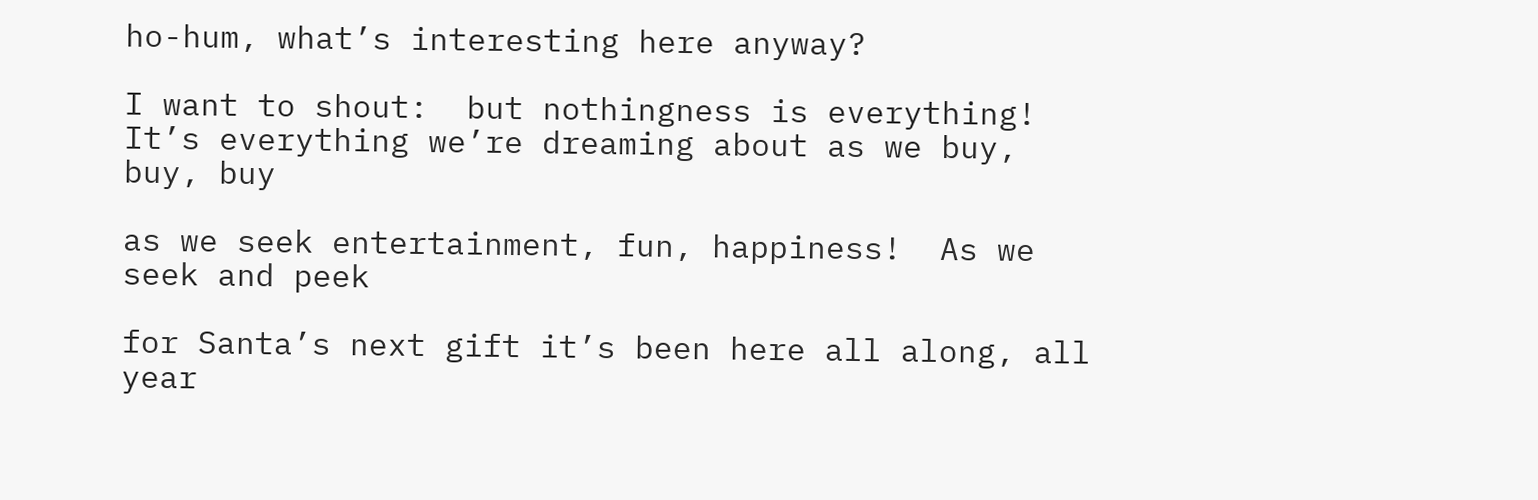ho-hum, what’s interesting here anyway?

I want to shout:  but nothingness is everything!  It’s everything we’re dreaming about as we buy, buy, buy

as we seek entertainment, fun, happiness!  As we seek and peek

for Santa’s next gift it’s been here all along, all year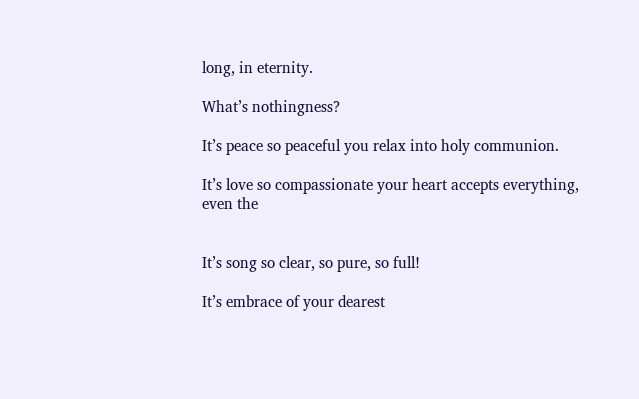long, in eternity.

What’s nothingness?

It’s peace so peaceful you relax into holy communion.

It’s love so compassionate your heart accepts everything, even the


It’s song so clear, so pure, so full!

It’s embrace of your dearest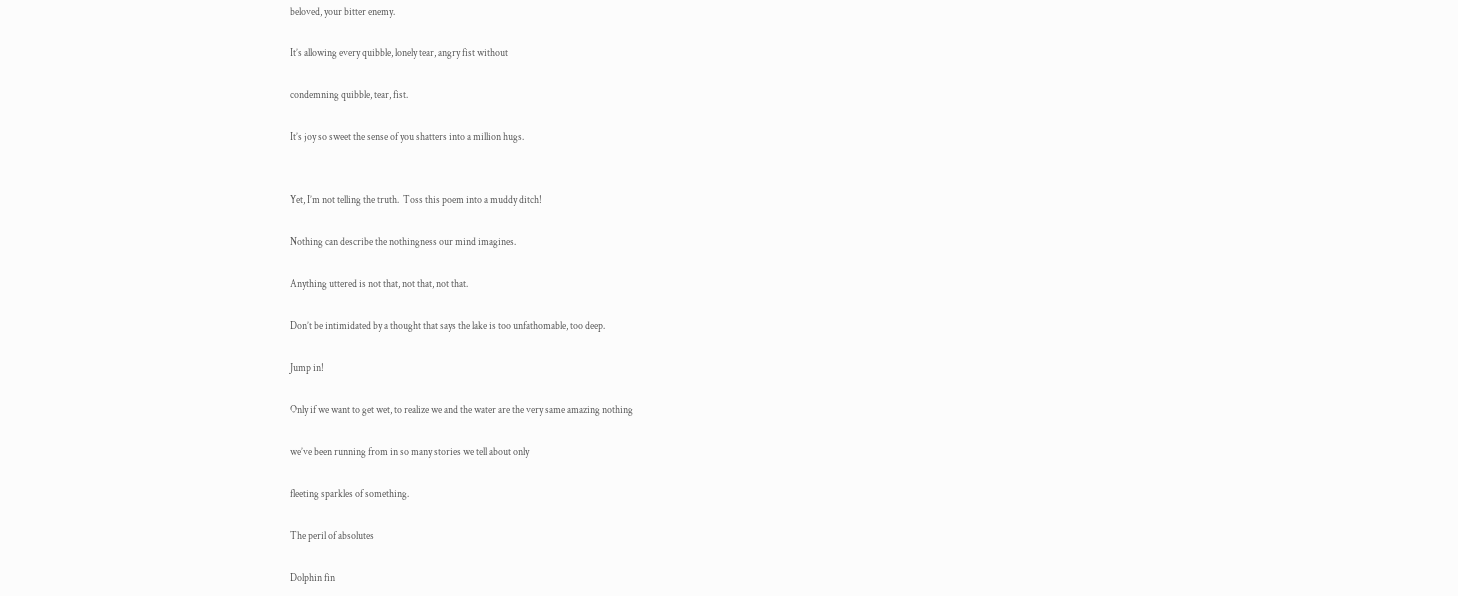beloved, your bitter enemy.

It’s allowing every quibble, lonely tear, angry fist without

condemning quibble, tear, fist.

It’s joy so sweet the sense of you shatters into a million hugs.


Yet, I’m not telling the truth.  Toss this poem into a muddy ditch!

Nothing can describe the nothingness our mind imagines.

Anything uttered is not that, not that, not that.

Don’t be intimidated by a thought that says the lake is too unfathomable, too deep.

Jump in!

Only if we want to get wet, to realize we and the water are the very same amazing nothing

we’ve been running from in so many stories we tell about only

fleeting sparkles of something.

The peril of absolutes

Dolphin fin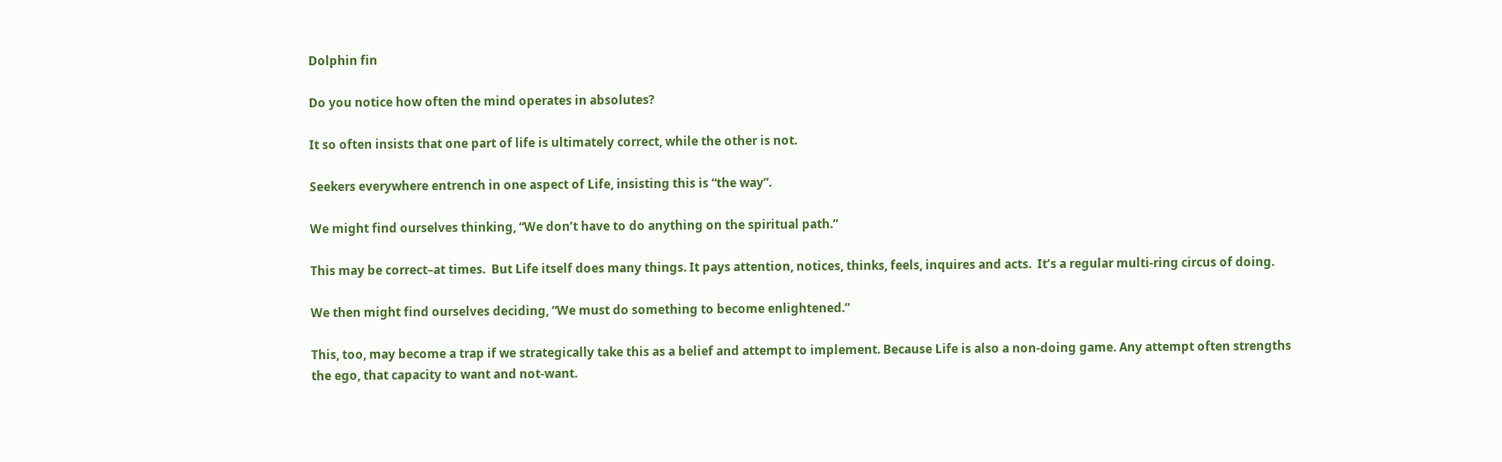Dolphin fin

Do you notice how often the mind operates in absolutes?

It so often insists that one part of life is ultimately correct, while the other is not.

Seekers everywhere entrench in one aspect of Life, insisting this is “the way”.

We might find ourselves thinking, “We don’t have to do anything on the spiritual path.”

This may be correct–at times.  But Life itself does many things. It pays attention, notices, thinks, feels, inquires and acts.  It’s a regular multi-ring circus of doing.

We then might find ourselves deciding, “We must do something to become enlightened.”

This, too, may become a trap if we strategically take this as a belief and attempt to implement. Because Life is also a non-doing game. Any attempt often strengths the ego, that capacity to want and not-want.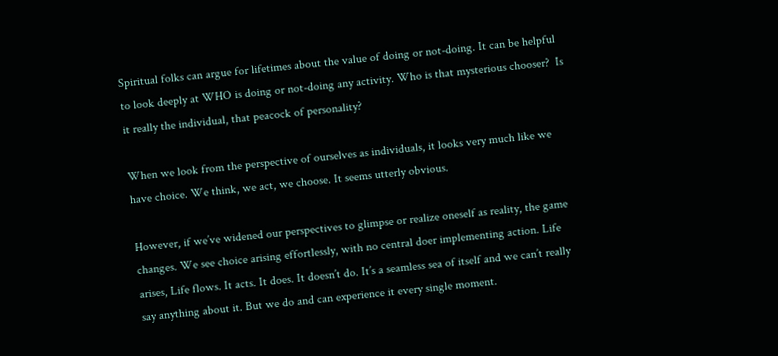Spiritual folks can argue for lifetimes about the value of doing or not-doing. It can be helpful to look deeply at WHO is doing or not-doing any activity. Who is that mysterious chooser?  Is it really the individual, that peacock of personality?

When we look from the perspective of ourselves as individuals, it looks very much like we have choice. We think, we act, we choose. It seems utterly obvious.

However, if we’ve widened our perspectives to glimpse or realize oneself as reality, the game changes. We see choice arising effortlessly, with no central doer implementing action. Life arises, Life flows. It acts. It does. It doesn’t do. It’s a seamless sea of itself and we can’t really say anything about it. But we do and can experience it every single moment.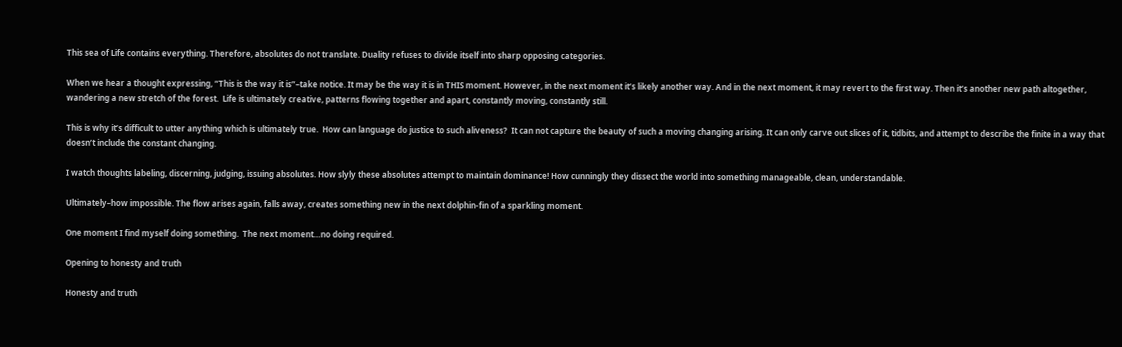This sea of Life contains everything. Therefore, absolutes do not translate. Duality refuses to divide itself into sharp opposing categories.

When we hear a thought expressing, “This is the way it is”–take notice. It may be the way it is in THIS moment. However, in the next moment it’s likely another way. And in the next moment, it may revert to the first way. Then it’s another new path altogether, wandering a new stretch of the forest.  Life is ultimately creative, patterns flowing together and apart, constantly moving, constantly still.

This is why it’s difficult to utter anything which is ultimately true.  How can language do justice to such aliveness?  It can not capture the beauty of such a moving changing arising. It can only carve out slices of it, tidbits, and attempt to describe the finite in a way that doesn’t include the constant changing.

I watch thoughts labeling, discerning, judging, issuing absolutes. How slyly these absolutes attempt to maintain dominance! How cunningly they dissect the world into something manageable, clean, understandable.

Ultimately–how impossible. The flow arises again, falls away, creates something new in the next dolphin-fin of a sparkling moment.

One moment I find myself doing something.  The next moment…no doing required.

Opening to honesty and truth

Honesty and truth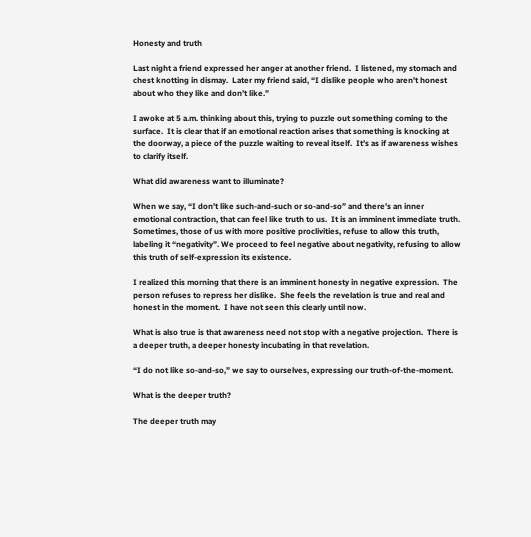Honesty and truth

Last night a friend expressed her anger at another friend.  I listened, my stomach and chest knotting in dismay.  Later my friend said, “I dislike people who aren’t honest about who they like and don’t like.”

I awoke at 5 a.m. thinking about this, trying to puzzle out something coming to the surface.  It is clear that if an emotional reaction arises that something is knocking at the doorway, a piece of the puzzle waiting to reveal itself.  It’s as if awareness wishes to clarify itself.

What did awareness want to illuminate?

When we say, “I don’t like such-and-such or so-and-so” and there’s an inner emotional contraction, that can feel like truth to us.  It is an imminent immediate truth.  Sometimes, those of us with more positive proclivities, refuse to allow this truth, labeling it “negativity”. We proceed to feel negative about negativity, refusing to allow this truth of self-expression its existence.

I realized this morning that there is an imminent honesty in negative expression.  The person refuses to repress her dislike.  She feels the revelation is true and real and honest in the moment.  I have not seen this clearly until now.

What is also true is that awareness need not stop with a negative projection.  There is a deeper truth, a deeper honesty incubating in that revelation.

“I do not like so-and-so,” we say to ourselves, expressing our truth-of-the-moment.

What is the deeper truth?

The deeper truth may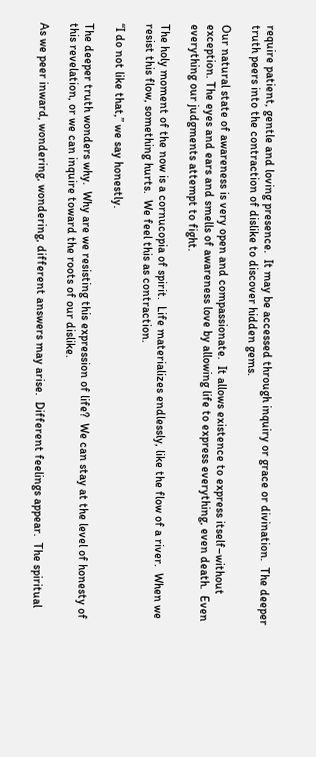require patient, gentle and loving presence.  It may be accessed through inquiry or grace or divination.  The deeper truth peers into the contraction of dislike to discover hidden gems.

Our natural state of awareness is very open and compassionate.  It allows existence to express itself–without exception. The eyes and ears and smells of awareness love by allowing life to express everything, even death.  Even everything our judgments attempt to fight.

The holy moment of the now is a cornucopia of spirit.  Life materializes endlessly, like the flow of a river.  When we resist this flow, something hurts.  We feel this as contraction.

“I do not like that,” we say honestly.

The deeper truth wonders why.  Why are we resisting this expression of life?  We can stay at the level of honesty of this revelation, or we can inquire toward the roots of our dislike.

As we peer inward, wondering, wondering, different answers may arise.  Different feelings appear.  The spiritual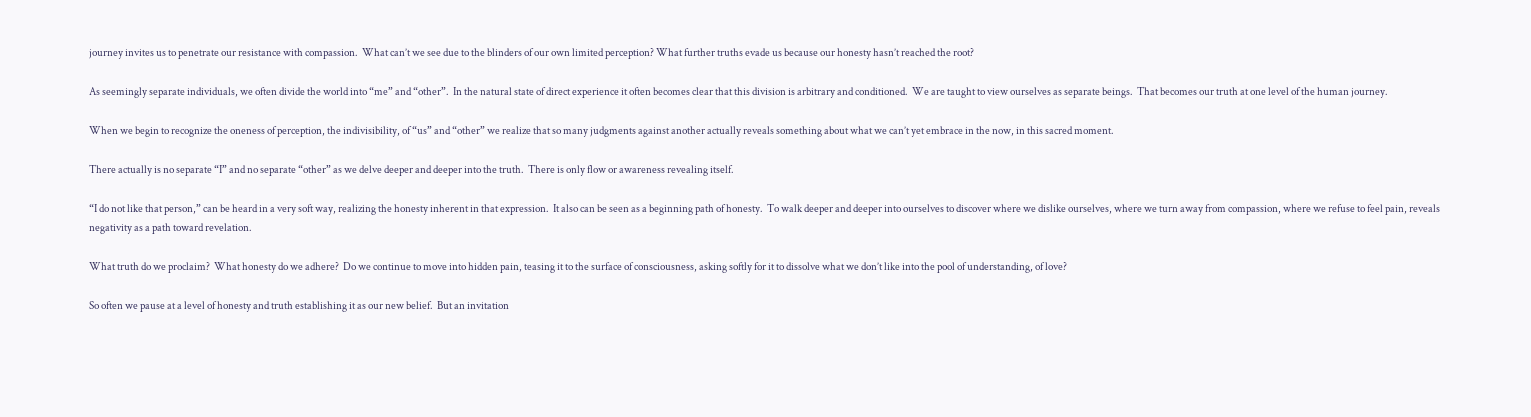journey invites us to penetrate our resistance with compassion.  What can’t we see due to the blinders of our own limited perception? What further truths evade us because our honesty hasn’t reached the root?

As seemingly separate individuals, we often divide the world into “me” and “other”.  In the natural state of direct experience it often becomes clear that this division is arbitrary and conditioned.  We are taught to view ourselves as separate beings.  That becomes our truth at one level of the human journey.

When we begin to recognize the oneness of perception, the indivisibility, of “us” and “other” we realize that so many judgments against another actually reveals something about what we can’t yet embrace in the now, in this sacred moment.

There actually is no separate “I” and no separate “other” as we delve deeper and deeper into the truth.  There is only flow or awareness revealing itself.

“I do not like that person,” can be heard in a very soft way, realizing the honesty inherent in that expression.  It also can be seen as a beginning path of honesty.  To walk deeper and deeper into ourselves to discover where we dislike ourselves, where we turn away from compassion, where we refuse to feel pain, reveals negativity as a path toward revelation.

What truth do we proclaim?  What honesty do we adhere?  Do we continue to move into hidden pain, teasing it to the surface of consciousness, asking softly for it to dissolve what we don’t like into the pool of understanding, of love?

So often we pause at a level of honesty and truth establishing it as our new belief.  But an invitation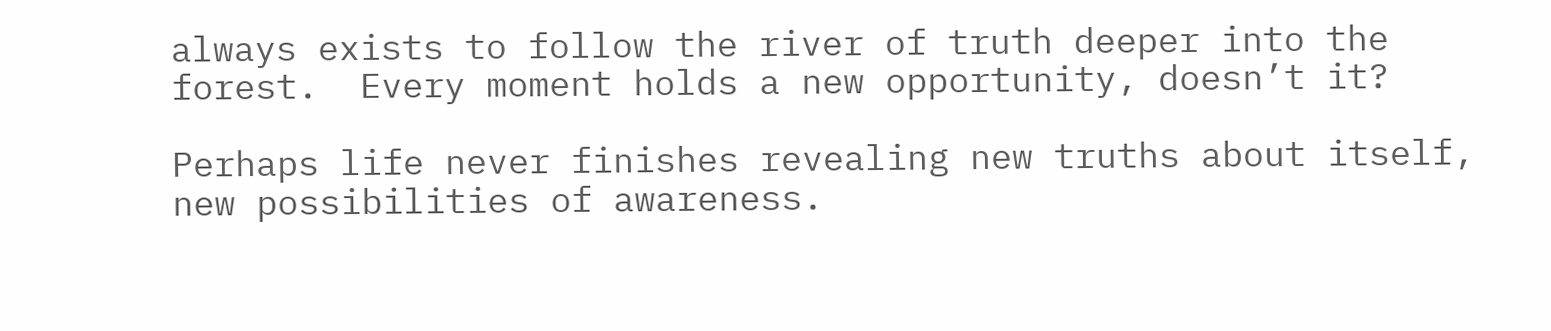always exists to follow the river of truth deeper into the forest.  Every moment holds a new opportunity, doesn’t it?

Perhaps life never finishes revealing new truths about itself, new possibilities of awareness.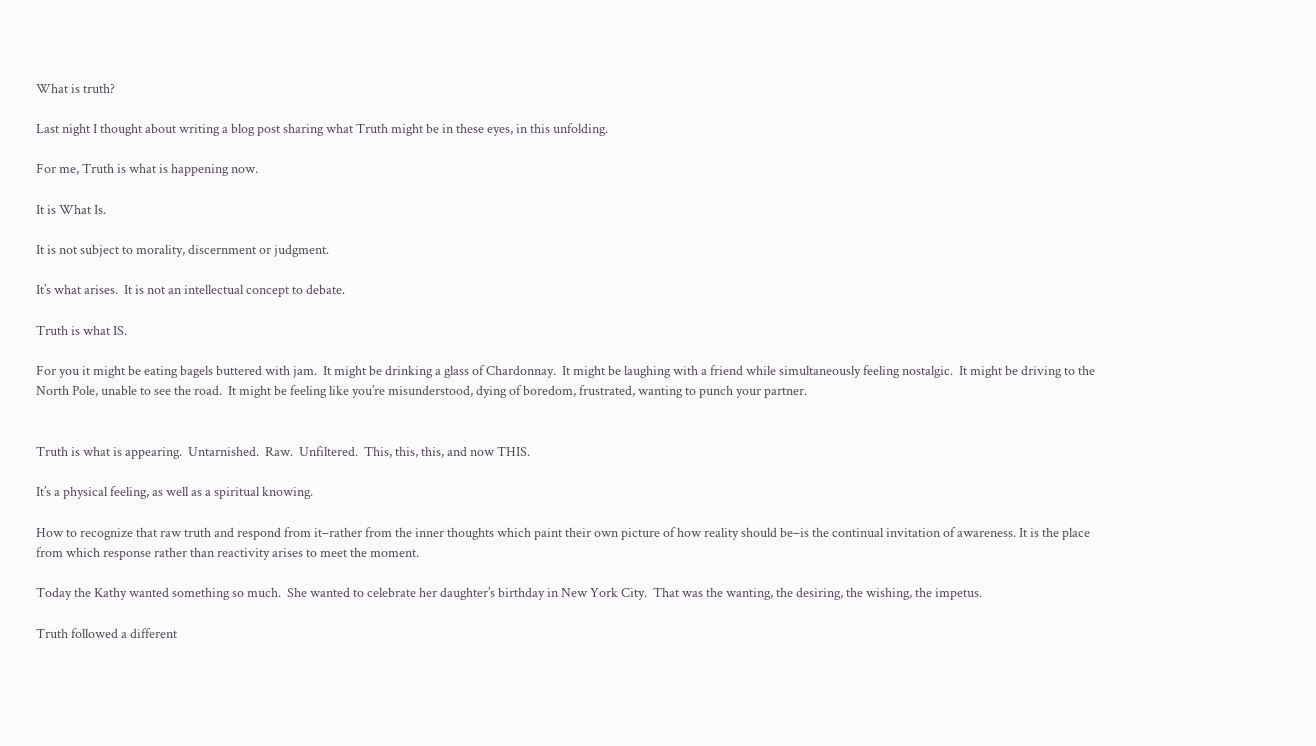What is truth?

Last night I thought about writing a blog post sharing what Truth might be in these eyes, in this unfolding.

For me, Truth is what is happening now.

It is What Is.

It is not subject to morality, discernment or judgment.

It’s what arises.  It is not an intellectual concept to debate.

Truth is what IS.

For you it might be eating bagels buttered with jam.  It might be drinking a glass of Chardonnay.  It might be laughing with a friend while simultaneously feeling nostalgic.  It might be driving to the North Pole, unable to see the road.  It might be feeling like you’re misunderstood, dying of boredom, frustrated, wanting to punch your partner.


Truth is what is appearing.  Untarnished.  Raw.  Unfiltered.  This, this, this, and now THIS.

It’s a physical feeling, as well as a spiritual knowing.

How to recognize that raw truth and respond from it–rather from the inner thoughts which paint their own picture of how reality should be–is the continual invitation of awareness. It is the place from which response rather than reactivity arises to meet the moment.

Today the Kathy wanted something so much.  She wanted to celebrate her daughter’s birthday in New York City.  That was the wanting, the desiring, the wishing, the impetus.

Truth followed a different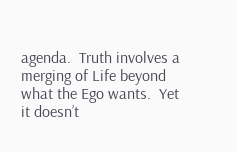agenda.  Truth involves a merging of Life beyond what the Ego wants.  Yet it doesn’t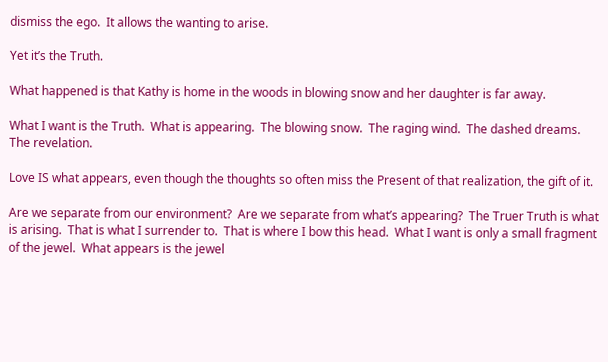dismiss the ego.  It allows the wanting to arise.

Yet it’s the Truth.

What happened is that Kathy is home in the woods in blowing snow and her daughter is far away.

What I want is the Truth.  What is appearing.  The blowing snow.  The raging wind.  The dashed dreams. The revelation.

Love IS what appears, even though the thoughts so often miss the Present of that realization, the gift of it.

Are we separate from our environment?  Are we separate from what’s appearing?  The Truer Truth is what is arising.  That is what I surrender to.  That is where I bow this head.  What I want is only a small fragment of the jewel.  What appears is the jewel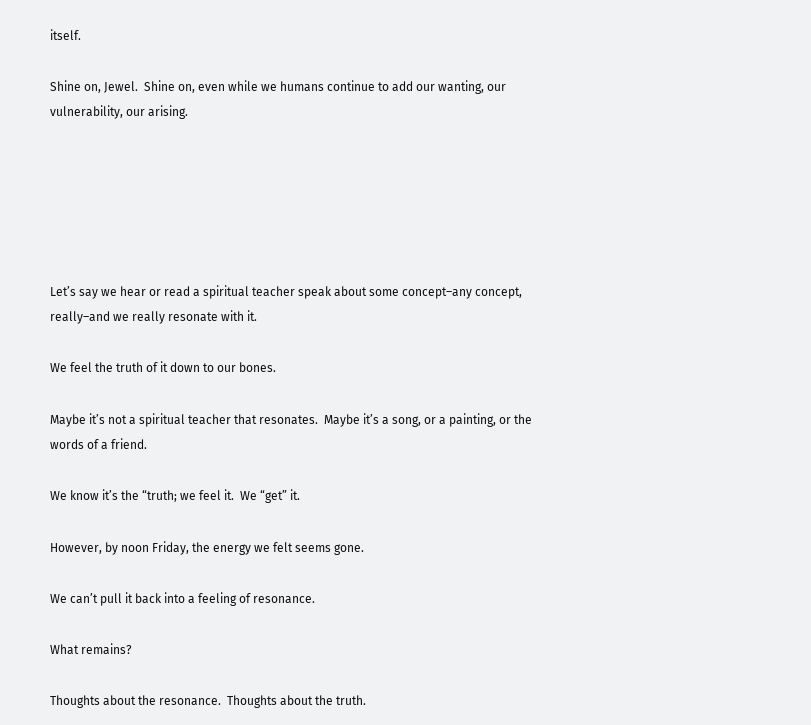itself.

Shine on, Jewel.  Shine on, even while we humans continue to add our wanting, our vulnerability, our arising.






Let’s say we hear or read a spiritual teacher speak about some concept–any concept, really–and we really resonate with it.

We feel the truth of it down to our bones.

Maybe it’s not a spiritual teacher that resonates.  Maybe it’s a song, or a painting, or the words of a friend.

We know it’s the “truth; we feel it.  We “get” it.

However, by noon Friday, the energy we felt seems gone.

We can’t pull it back into a feeling of resonance.

What remains?

Thoughts about the resonance.  Thoughts about the truth.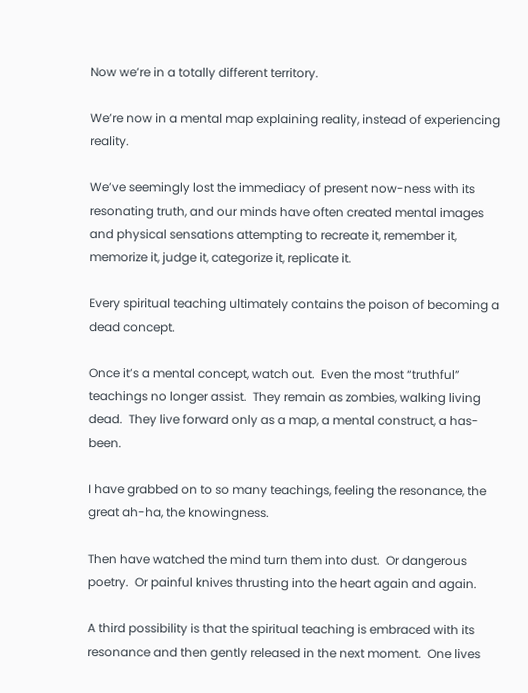Now we’re in a totally different territory.

We’re now in a mental map explaining reality, instead of experiencing reality.

We’ve seemingly lost the immediacy of present now-ness with its resonating truth, and our minds have often created mental images and physical sensations attempting to recreate it, remember it, memorize it, judge it, categorize it, replicate it.

Every spiritual teaching ultimately contains the poison of becoming a dead concept.

Once it’s a mental concept, watch out.  Even the most “truthful” teachings no longer assist.  They remain as zombies, walking living dead.  They live forward only as a map, a mental construct, a has-been.

I have grabbed on to so many teachings, feeling the resonance, the great ah-ha, the knowingness.

Then have watched the mind turn them into dust.  Or dangerous poetry.  Or painful knives thrusting into the heart again and again.

A third possibility is that the spiritual teaching is embraced with its resonance and then gently released in the next moment.  One lives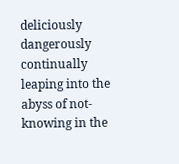deliciously dangerously continually leaping into the abyss of not-knowing in the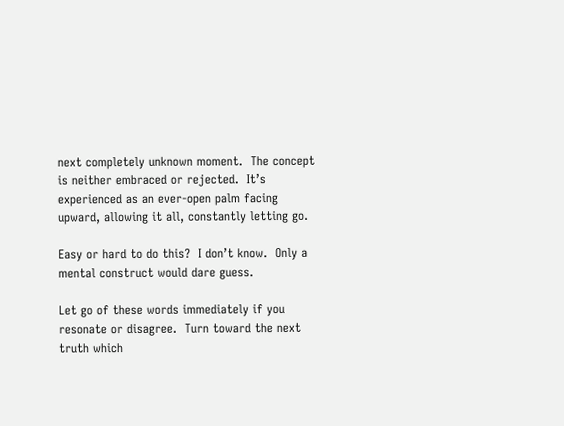next completely unknown moment.  The concept is neither embraced or rejected.  It’s experienced as an ever-open palm facing upward, allowing it all, constantly letting go.

Easy or hard to do this?  I don’t know.  Only a mental construct would dare guess.

Let go of these words immediately if you resonate or disagree.  Turn toward the next truth which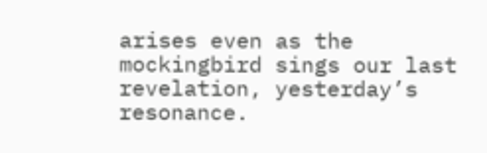arises even as the mockingbird sings our last revelation, yesterday’s resonance.